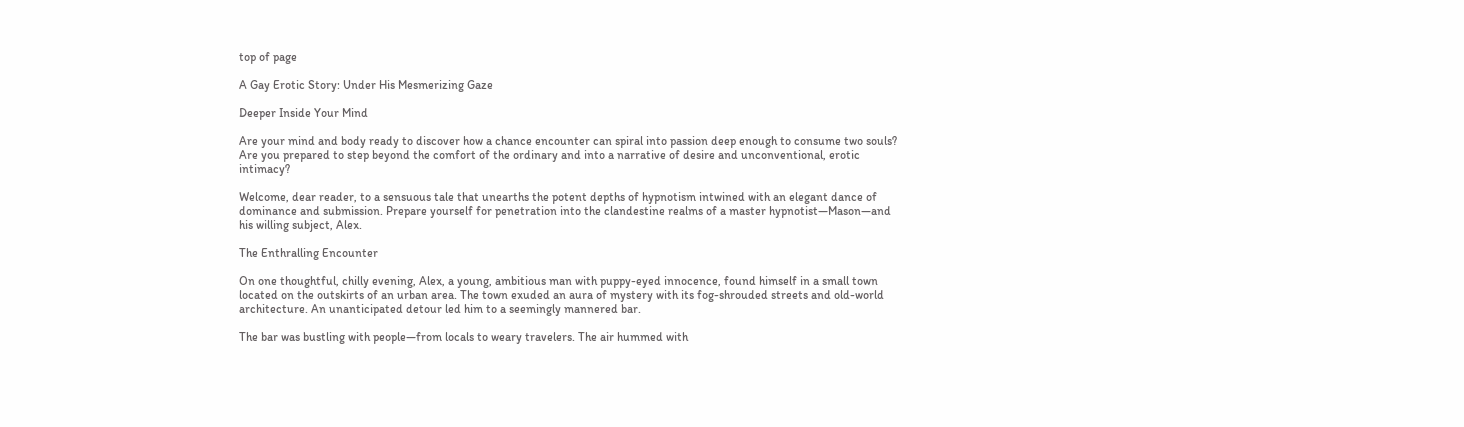top of page

A Gay Erotic Story: Under His Mesmerizing Gaze

Deeper Inside Your Mind

Are your mind and body ready to discover how a chance encounter can spiral into passion deep enough to consume two souls? Are you prepared to step beyond the comfort of the ordinary and into a narrative of desire and unconventional, erotic intimacy?

Welcome, dear reader, to a sensuous tale that unearths the potent depths of hypnotism intwined with an elegant dance of dominance and submission. Prepare yourself for penetration into the clandestine realms of a master hypnotist—Mason—and his willing subject, Alex.

The Enthralling Encounter

On one thoughtful, chilly evening, Alex, a young, ambitious man with puppy-eyed innocence, found himself in a small town located on the outskirts of an urban area. The town exuded an aura of mystery with its fog-shrouded streets and old-world architecture. An unanticipated detour led him to a seemingly mannered bar.

The bar was bustling with people—from locals to weary travelers. The air hummed with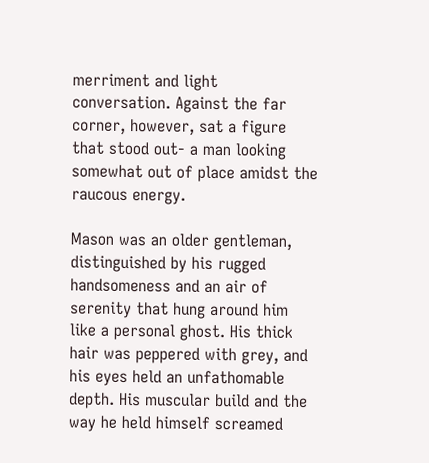merriment and light conversation. Against the far corner, however, sat a figure that stood out- a man looking somewhat out of place amidst the raucous energy.

Mason was an older gentleman, distinguished by his rugged handsomeness and an air of serenity that hung around him like a personal ghost. His thick hair was peppered with grey, and his eyes held an unfathomable depth. His muscular build and the way he held himself screamed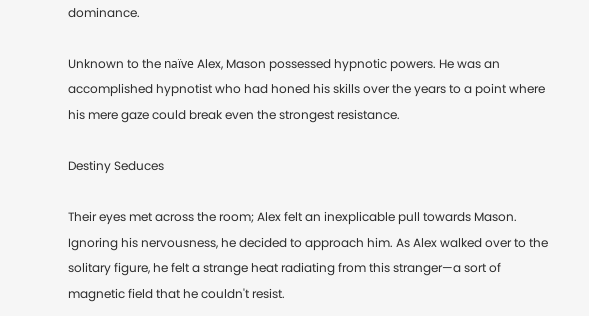dominance.

Unknown to the naïve Alex, Mason possessed hypnotic powers. He was an accomplished hypnotist who had honed his skills over the years to a point where his mere gaze could break even the strongest resistance.

Destiny Seduces

Their eyes met across the room; Alex felt an inexplicable pull towards Mason. Ignoring his nervousness, he decided to approach him. As Alex walked over to the solitary figure, he felt a strange heat radiating from this stranger—a sort of magnetic field that he couldn't resist.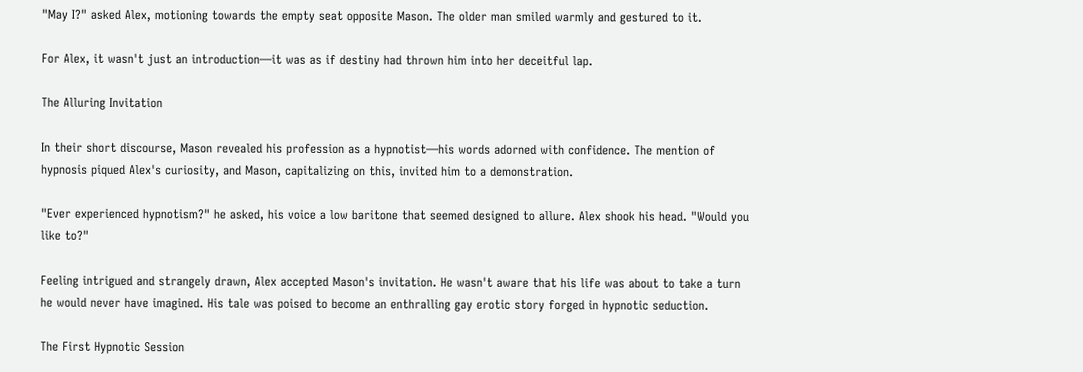"May I?" asked Alex, motioning towards the empty seat opposite Mason. The older man smiled warmly and gestured to it.

For Alex, it wasn't just an introduction—it was as if destiny had thrown him into her deceitful lap.

The Alluring Invitation

In their short discourse, Mason revealed his profession as a hypnotist—his words adorned with confidence. The mention of hypnosis piqued Alex's curiosity, and Mason, capitalizing on this, invited him to a demonstration.

"Ever experienced hypnotism?" he asked, his voice a low baritone that seemed designed to allure. Alex shook his head. "Would you like to?"

Feeling intrigued and strangely drawn, Alex accepted Mason's invitation. He wasn't aware that his life was about to take a turn he would never have imagined. His tale was poised to become an enthralling gay erotic story forged in hypnotic seduction.

The First Hypnotic Session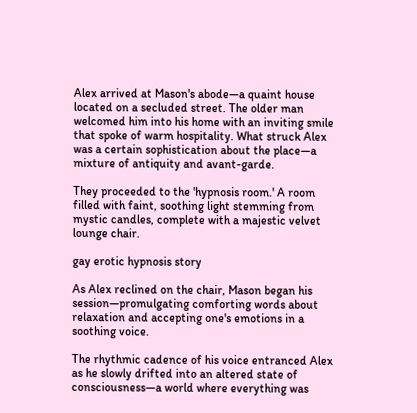Alex arrived at Mason's abode—a quaint house located on a secluded street. The older man welcomed him into his home with an inviting smile that spoke of warm hospitality. What struck Alex was a certain sophistication about the place—a mixture of antiquity and avant-garde.

They proceeded to the 'hypnosis room.' A room filled with faint, soothing light stemming from mystic candles, complete with a majestic velvet lounge chair.

gay erotic hypnosis story

As Alex reclined on the chair, Mason began his session—promulgating comforting words about relaxation and accepting one's emotions in a soothing voice.

The rhythmic cadence of his voice entranced Alex as he slowly drifted into an altered state of consciousness—a world where everything was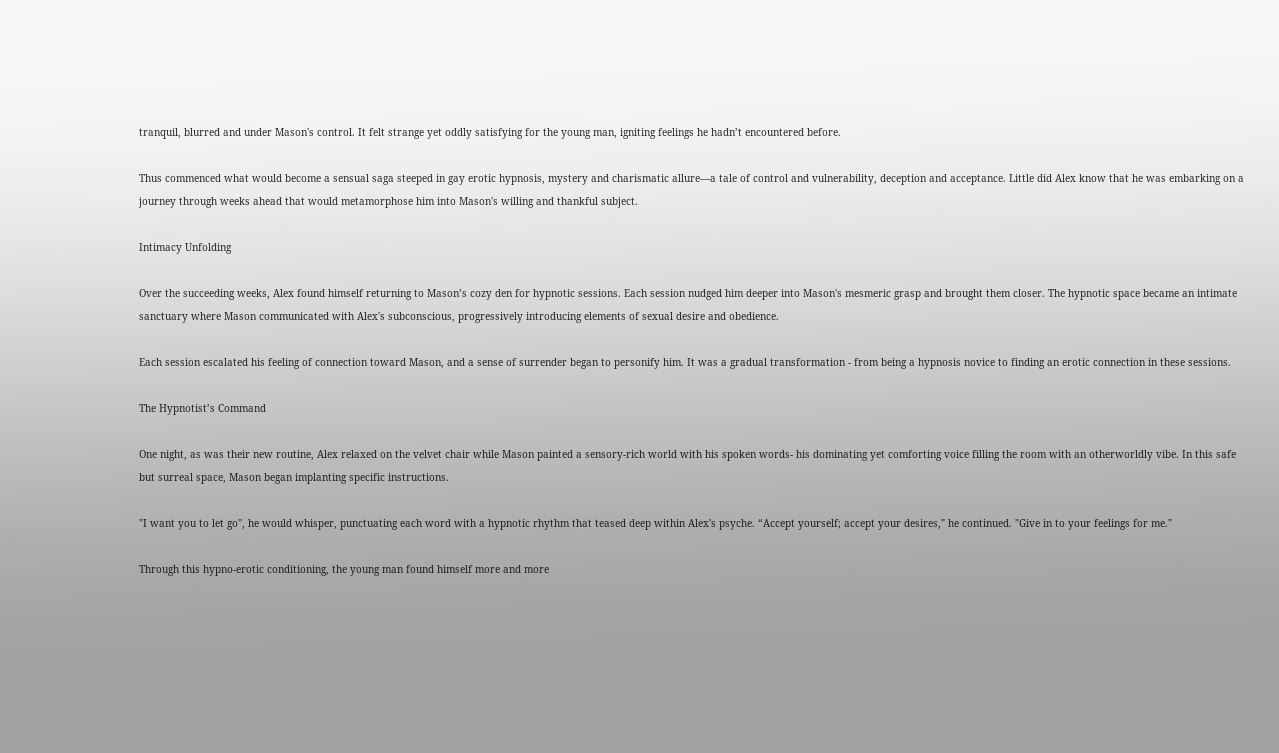tranquil, blurred and under Mason's control. It felt strange yet oddly satisfying for the young man, igniting feelings he hadn’t encountered before.

Thus commenced what would become a sensual saga steeped in gay erotic hypnosis, mystery and charismatic allure—a tale of control and vulnerability, deception and acceptance. Little did Alex know that he was embarking on a journey through weeks ahead that would metamorphose him into Mason's willing and thankful subject.

Intimacy Unfolding

Over the succeeding weeks, Alex found himself returning to Mason’s cozy den for hypnotic sessions. Each session nudged him deeper into Mason's mesmeric grasp and brought them closer. The hypnotic space became an intimate sanctuary where Mason communicated with Alex's subconscious, progressively introducing elements of sexual desire and obedience.

Each session escalated his feeling of connection toward Mason, and a sense of surrender began to personify him. It was a gradual transformation - from being a hypnosis novice to finding an erotic connection in these sessions.

The Hypnotist’s Command

One night, as was their new routine, Alex relaxed on the velvet chair while Mason painted a sensory-rich world with his spoken words- his dominating yet comforting voice filling the room with an otherworldly vibe. In this safe but surreal space, Mason began implanting specific instructions.

"I want you to let go", he would whisper, punctuating each word with a hypnotic rhythm that teased deep within Alex's psyche. “Accept yourself; accept your desires," he continued. "Give in to your feelings for me."

Through this hypno-erotic conditioning, the young man found himself more and more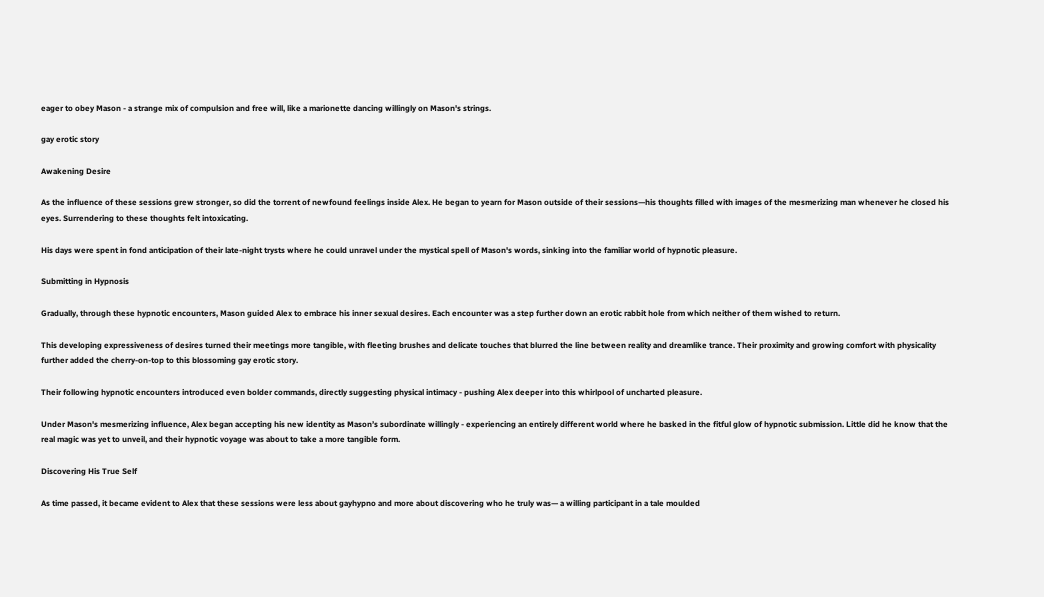eager to obey Mason - a strange mix of compulsion and free will, like a marionette dancing willingly on Mason's strings.

gay erotic story

Awakening Desire

As the influence of these sessions grew stronger, so did the torrent of newfound feelings inside Alex. He began to yearn for Mason outside of their sessions—his thoughts filled with images of the mesmerizing man whenever he closed his eyes. Surrendering to these thoughts felt intoxicating.

His days were spent in fond anticipation of their late-night trysts where he could unravel under the mystical spell of Mason's words, sinking into the familiar world of hypnotic pleasure.

Submitting in Hypnosis

Gradually, through these hypnotic encounters, Mason guided Alex to embrace his inner sexual desires. Each encounter was a step further down an erotic rabbit hole from which neither of them wished to return.

This developing expressiveness of desires turned their meetings more tangible, with fleeting brushes and delicate touches that blurred the line between reality and dreamlike trance. Their proximity and growing comfort with physicality further added the cherry-on-top to this blossoming gay erotic story.

Their following hypnotic encounters introduced even bolder commands, directly suggesting physical intimacy - pushing Alex deeper into this whirlpool of uncharted pleasure.

Under Mason's mesmerizing influence, Alex began accepting his new identity as Mason’s subordinate willingly - experiencing an entirely different world where he basked in the fitful glow of hypnotic submission. Little did he know that the real magic was yet to unveil, and their hypnotic voyage was about to take a more tangible form.

Discovering His True Self

As time passed, it became evident to Alex that these sessions were less about gayhypno and more about discovering who he truly was— a willing participant in a tale moulded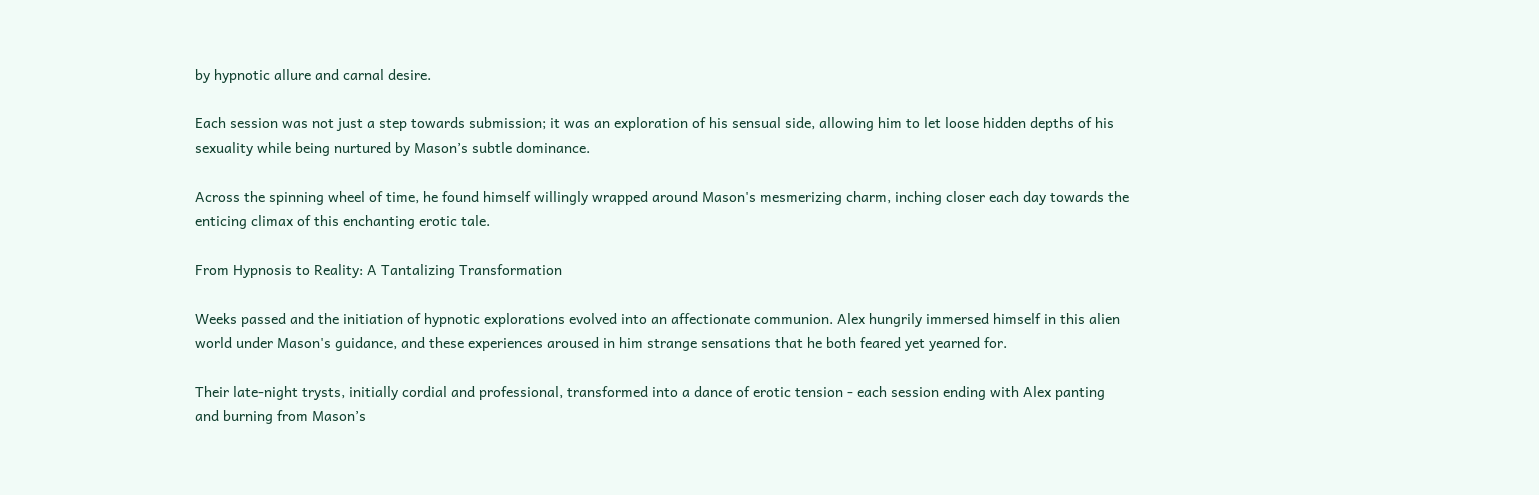by hypnotic allure and carnal desire.

Each session was not just a step towards submission; it was an exploration of his sensual side, allowing him to let loose hidden depths of his sexuality while being nurtured by Mason’s subtle dominance.

Across the spinning wheel of time, he found himself willingly wrapped around Mason's mesmerizing charm, inching closer each day towards the enticing climax of this enchanting erotic tale.

From Hypnosis to Reality: A Tantalizing Transformation

Weeks passed and the initiation of hypnotic explorations evolved into an affectionate communion. Alex hungrily immersed himself in this alien world under Mason's guidance, and these experiences aroused in him strange sensations that he both feared yet yearned for.

Their late-night trysts, initially cordial and professional, transformed into a dance of erotic tension - each session ending with Alex panting and burning from Mason’s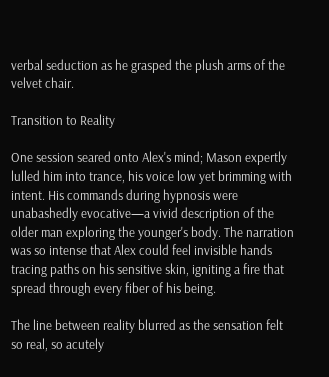verbal seduction as he grasped the plush arms of the velvet chair.

Transition to Reality

One session seared onto Alex's mind; Mason expertly lulled him into trance, his voice low yet brimming with intent. His commands during hypnosis were unabashedly evocative—a vivid description of the older man exploring the younger's body. The narration was so intense that Alex could feel invisible hands tracing paths on his sensitive skin, igniting a fire that spread through every fiber of his being.

The line between reality blurred as the sensation felt so real, so acutely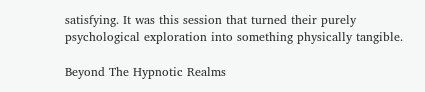satisfying. It was this session that turned their purely psychological exploration into something physically tangible.

Beyond The Hypnotic Realms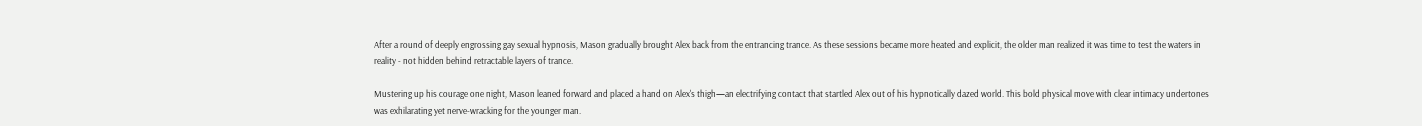After a round of deeply engrossing gay sexual hypnosis, Mason gradually brought Alex back from the entrancing trance. As these sessions became more heated and explicit, the older man realized it was time to test the waters in reality - not hidden behind retractable layers of trance.

Mustering up his courage one night, Mason leaned forward and placed a hand on Alex's thigh—an electrifying contact that startled Alex out of his hypnotically dazed world. This bold physical move with clear intimacy undertones was exhilarating yet nerve-wracking for the younger man.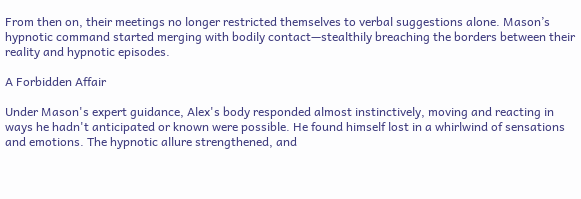From then on, their meetings no longer restricted themselves to verbal suggestions alone. Mason’s hypnotic command started merging with bodily contact—stealthily breaching the borders between their reality and hypnotic episodes.

A Forbidden Affair

Under Mason's expert guidance, Alex's body responded almost instinctively, moving and reacting in ways he hadn't anticipated or known were possible. He found himself lost in a whirlwind of sensations and emotions. The hypnotic allure strengthened, and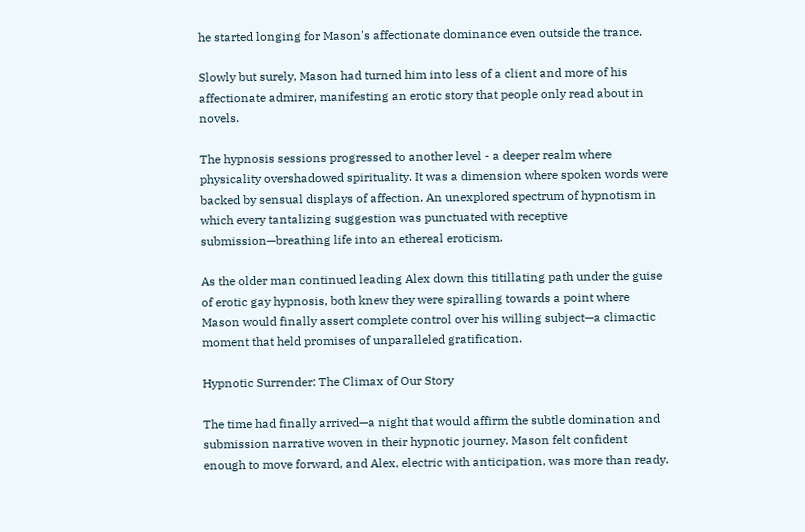he started longing for Mason's affectionate dominance even outside the trance.

Slowly but surely, Mason had turned him into less of a client and more of his affectionate admirer, manifesting an erotic story that people only read about in novels.

The hypnosis sessions progressed to another level - a deeper realm where physicality overshadowed spirituality. It was a dimension where spoken words were backed by sensual displays of affection. An unexplored spectrum of hypnotism in which every tantalizing suggestion was punctuated with receptive submission—breathing life into an ethereal eroticism.

As the older man continued leading Alex down this titillating path under the guise of erotic gay hypnosis, both knew they were spiralling towards a point where Mason would finally assert complete control over his willing subject—a climactic moment that held promises of unparalleled gratification.

Hypnotic Surrender: The Climax of Our Story

The time had finally arrived—a night that would affirm the subtle domination and submission narrative woven in their hypnotic journey. Mason felt confident enough to move forward, and Alex, electric with anticipation, was more than ready.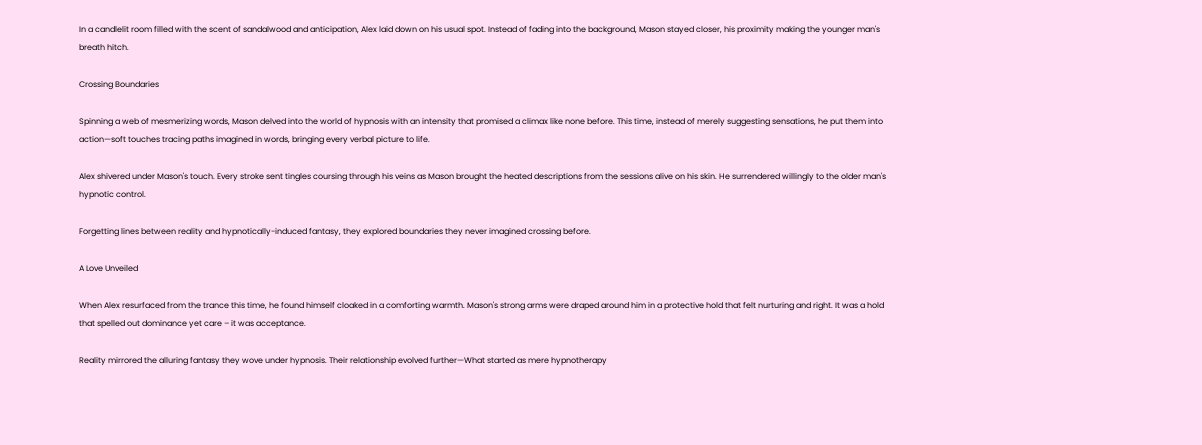In a candlelit room filled with the scent of sandalwood and anticipation, Alex laid down on his usual spot. Instead of fading into the background, Mason stayed closer, his proximity making the younger man's breath hitch.

Crossing Boundaries

Spinning a web of mesmerizing words, Mason delved into the world of hypnosis with an intensity that promised a climax like none before. This time, instead of merely suggesting sensations, he put them into action—soft touches tracing paths imagined in words, bringing every verbal picture to life.

Alex shivered under Mason's touch. Every stroke sent tingles coursing through his veins as Mason brought the heated descriptions from the sessions alive on his skin. He surrendered willingly to the older man's hypnotic control.

Forgetting lines between reality and hypnotically-induced fantasy, they explored boundaries they never imagined crossing before.

A Love Unveiled

When Alex resurfaced from the trance this time, he found himself cloaked in a comforting warmth. Mason's strong arms were draped around him in a protective hold that felt nurturing and right. It was a hold that spelled out dominance yet care – it was acceptance.

Reality mirrored the alluring fantasy they wove under hypnosis. Their relationship evolved further—What started as mere hypnotherapy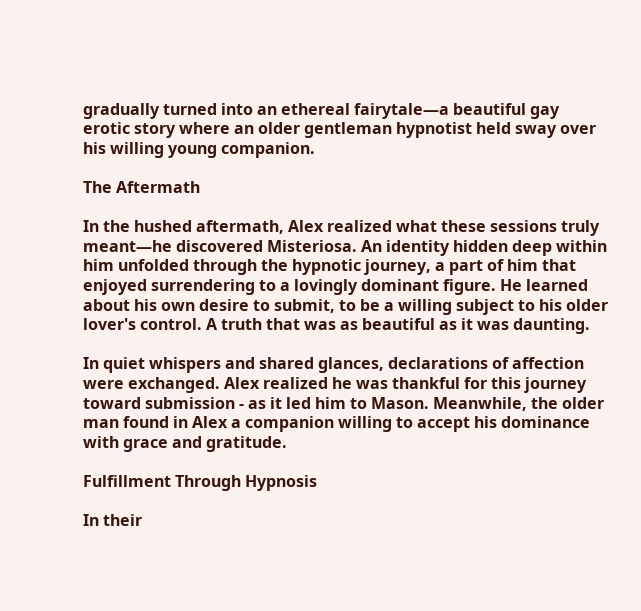gradually turned into an ethereal fairytale—a beautiful gay erotic story where an older gentleman hypnotist held sway over his willing young companion.

The Aftermath

In the hushed aftermath, Alex realized what these sessions truly meant—he discovered Misteriosa. An identity hidden deep within him unfolded through the hypnotic journey, a part of him that enjoyed surrendering to a lovingly dominant figure. He learned about his own desire to submit, to be a willing subject to his older lover's control. A truth that was as beautiful as it was daunting.

In quiet whispers and shared glances, declarations of affection were exchanged. Alex realized he was thankful for this journey toward submission - as it led him to Mason. Meanwhile, the older man found in Alex a companion willing to accept his dominance with grace and gratitude.

Fulfillment Through Hypnosis

In their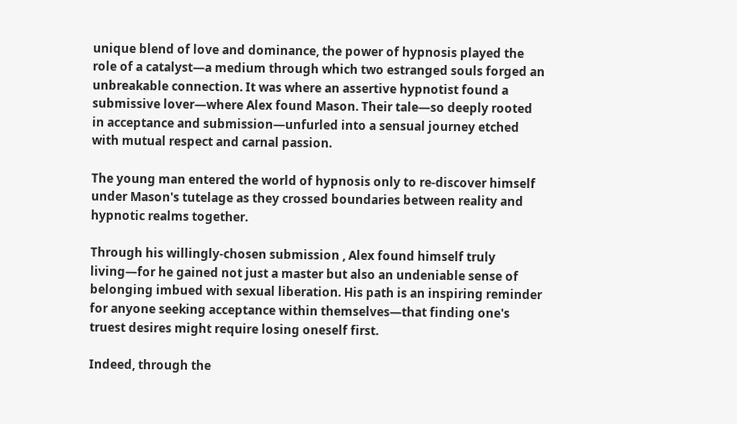unique blend of love and dominance, the power of hypnosis played the role of a catalyst—a medium through which two estranged souls forged an unbreakable connection. It was where an assertive hypnotist found a submissive lover—where Alex found Mason. Their tale—so deeply rooted in acceptance and submission—unfurled into a sensual journey etched with mutual respect and carnal passion.

The young man entered the world of hypnosis only to re-discover himself under Mason's tutelage as they crossed boundaries between reality and hypnotic realms together.

Through his willingly-chosen submission , Alex found himself truly living—for he gained not just a master but also an undeniable sense of belonging imbued with sexual liberation. His path is an inspiring reminder for anyone seeking acceptance within themselves—that finding one's truest desires might require losing oneself first.

Indeed, through the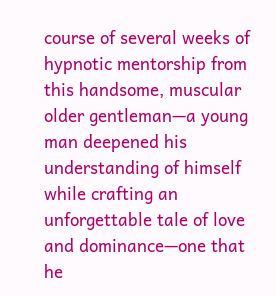course of several weeks of hypnotic mentorship from this handsome, muscular older gentleman—a young man deepened his understanding of himself while crafting an unforgettable tale of love and dominance—one that he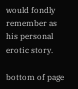would fondly remember as his personal erotic story.

bottom of page